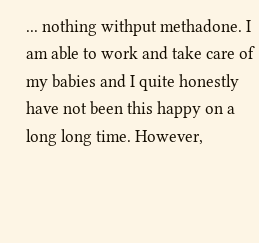... nothing withput methadone. I am able to work and take care of my babies and I quite honestly have not been this happy on a long long time. However,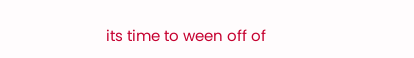its time to ween off of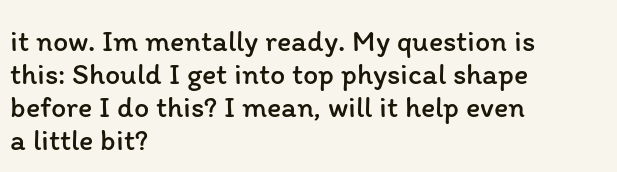it now. Im mentally ready. My question is this: Should I get into top physical shape before I do this? I mean, will it help even a little bit?